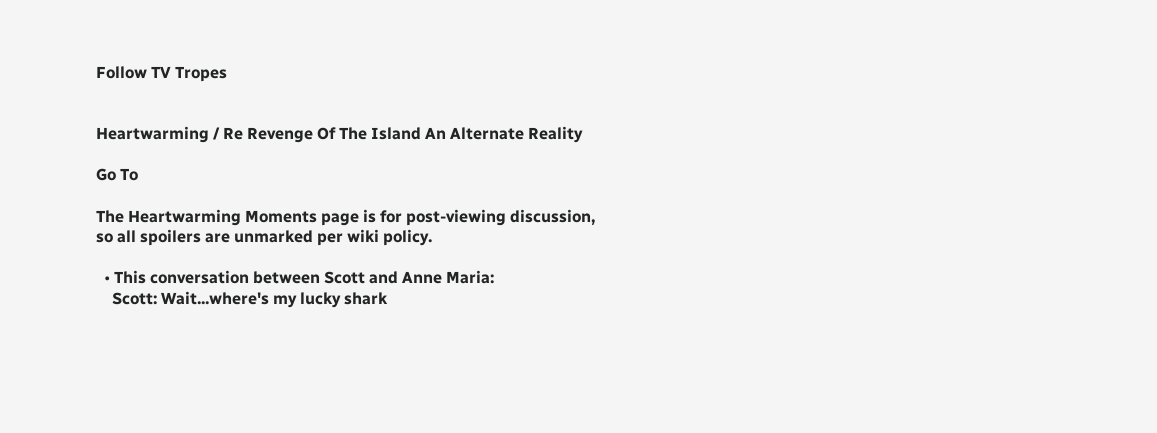Follow TV Tropes


Heartwarming / Re Revenge Of The Island An Alternate Reality

Go To

The Heartwarming Moments page is for post-viewing discussion, so all spoilers are unmarked per wiki policy.

  • This conversation between Scott and Anne Maria:
    Scott: Wait...where's my lucky shark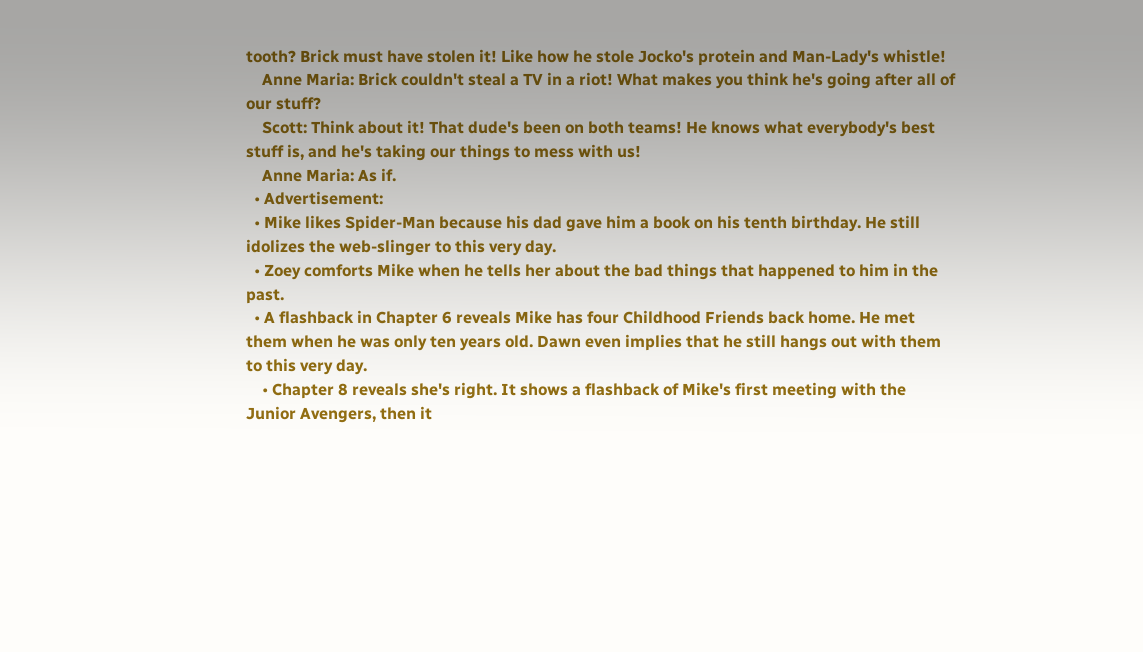tooth? Brick must have stolen it! Like how he stole Jocko's protein and Man-Lady's whistle!
    Anne Maria: Brick couldn't steal a TV in a riot! What makes you think he's going after all of our stuff?
    Scott: Think about it! That dude's been on both teams! He knows what everybody's best stuff is, and he's taking our things to mess with us!
    Anne Maria: As if.
  • Advertisement:
  • Mike likes Spider-Man because his dad gave him a book on his tenth birthday. He still idolizes the web-slinger to this very day.
  • Zoey comforts Mike when he tells her about the bad things that happened to him in the past.
  • A flashback in Chapter 6 reveals Mike has four Childhood Friends back home. He met them when he was only ten years old. Dawn even implies that he still hangs out with them to this very day.
    • Chapter 8 reveals she's right. It shows a flashback of Mike's first meeting with the Junior Avengers, then it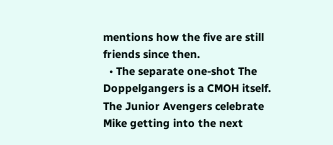mentions how the five are still friends since then.
  • The separate one-shot The Doppelgangers is a CMOH itself. The Junior Avengers celebrate Mike getting into the next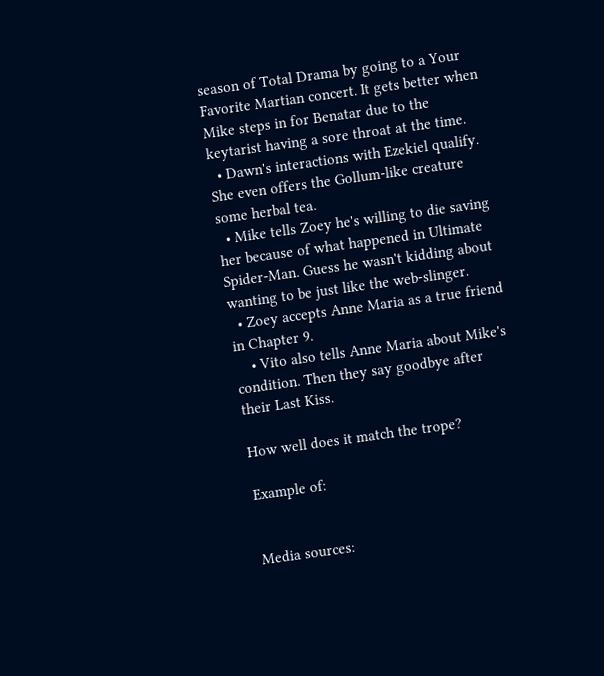season of Total Drama by going to a Your Favorite Martian concert. It gets better when Mike steps in for Benatar due to the keytarist having a sore throat at the time.
  • Dawn's interactions with Ezekiel qualify. She even offers the Gollum-like creature some herbal tea.
  • Mike tells Zoey he's willing to die saving her because of what happened in Ultimate Spider-Man. Guess he wasn't kidding about wanting to be just like the web-slinger.
  • Zoey accepts Anne Maria as a true friend in Chapter 9.
    • Vito also tells Anne Maria about Mike's condition. Then they say goodbye after their Last Kiss.

How well does it match the trope?

Example of:


Media sources: